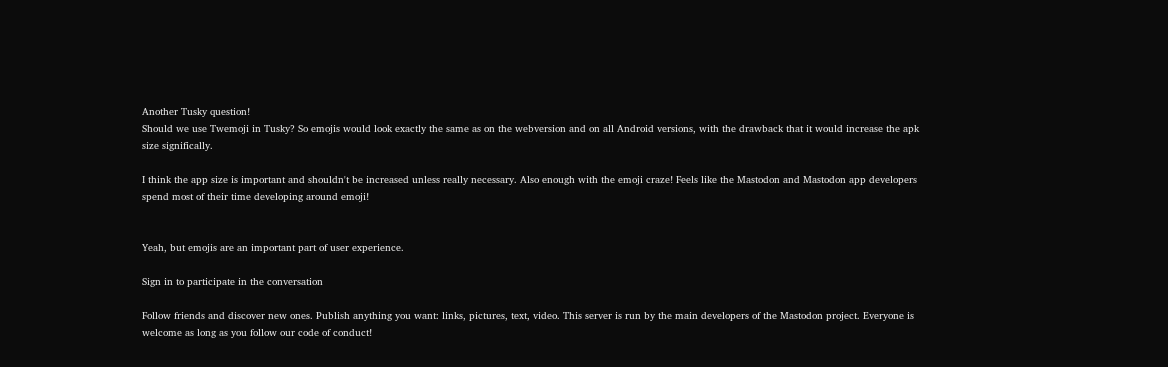Another Tusky question!
Should we use Twemoji in Tusky? So emojis would look exactly the same as on the webversion and on all Android versions, with the drawback that it would increase the apk size significally.

I think the app size is important and shouldn't be increased unless really necessary. Also enough with the emoji craze! Feels like the Mastodon and Mastodon app developers spend most of their time developing around emoji!


Yeah, but emojis are an important part of user experience.

Sign in to participate in the conversation

Follow friends and discover new ones. Publish anything you want: links, pictures, text, video. This server is run by the main developers of the Mastodon project. Everyone is welcome as long as you follow our code of conduct!